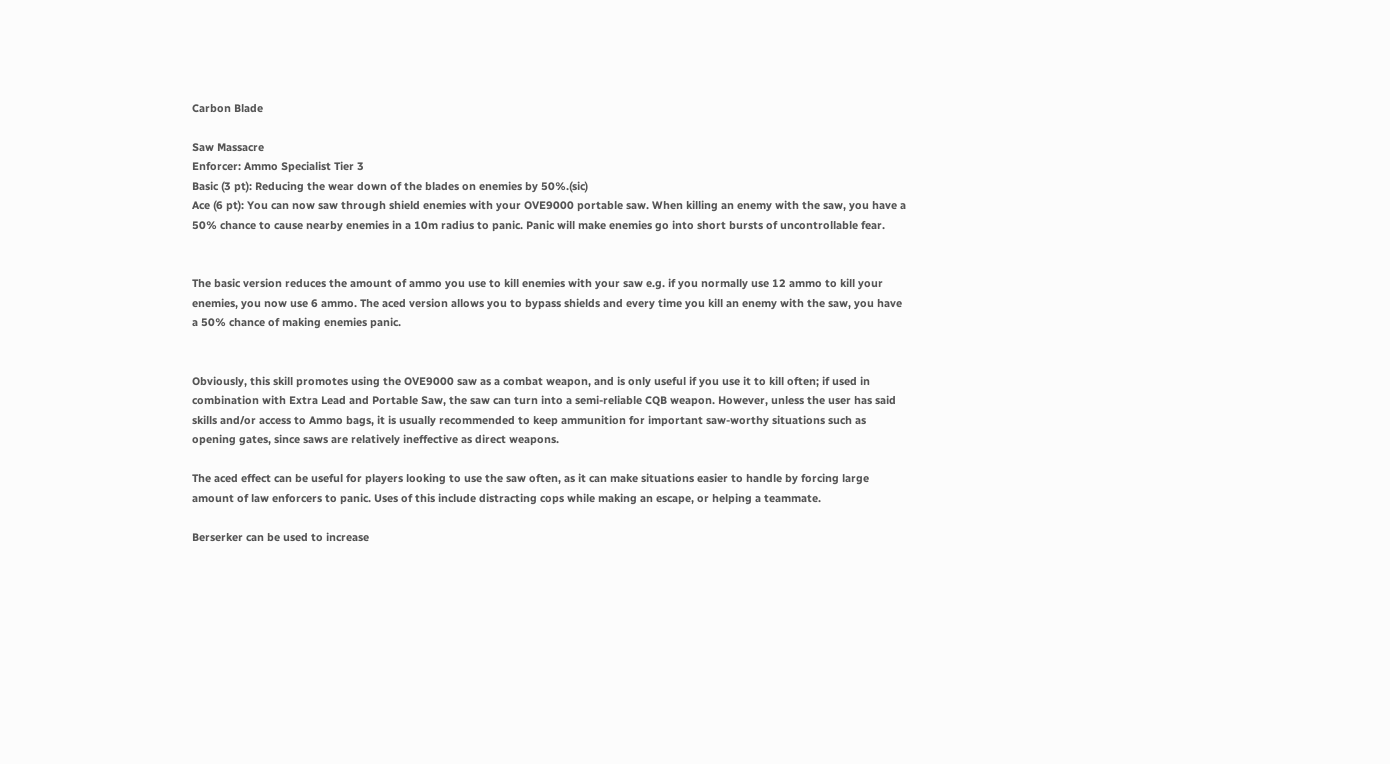Carbon Blade

Saw Massacre
Enforcer: Ammo Specialist Tier 3
Basic (3 pt): Reducing the wear down of the blades on enemies by 50%.(sic)
Ace (6 pt): You can now saw through shield enemies with your OVE9000 portable saw. When killing an enemy with the saw, you have a 50% chance to cause nearby enemies in a 10m radius to panic. Panic will make enemies go into short bursts of uncontrollable fear.


The basic version reduces the amount of ammo you use to kill enemies with your saw e.g. if you normally use 12 ammo to kill your enemies, you now use 6 ammo. The aced version allows you to bypass shields and every time you kill an enemy with the saw, you have a 50% chance of making enemies panic.


Obviously, this skill promotes using the OVE9000 saw as a combat weapon, and is only useful if you use it to kill often; if used in combination with Extra Lead and Portable Saw, the saw can turn into a semi-reliable CQB weapon. However, unless the user has said skills and/or access to Ammo bags, it is usually recommended to keep ammunition for important saw-worthy situations such as opening gates, since saws are relatively ineffective as direct weapons.

The aced effect can be useful for players looking to use the saw often, as it can make situations easier to handle by forcing large amount of law enforcers to panic. Uses of this include distracting cops while making an escape, or helping a teammate.

Berserker can be used to increase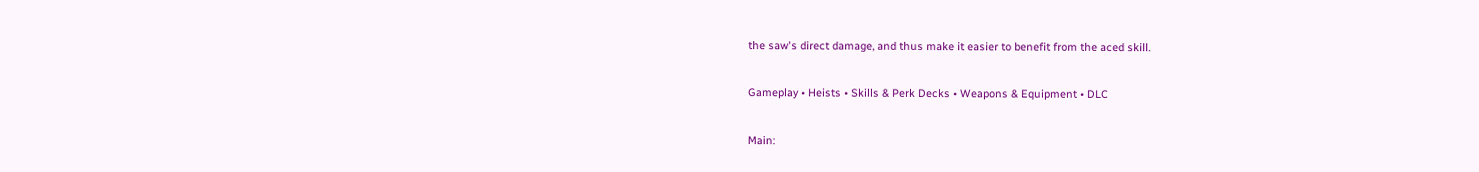the saw's direct damage, and thus make it easier to benefit from the aced skill.

Gameplay • Heists • Skills & Perk Decks • Weapons & Equipment • DLC

Main: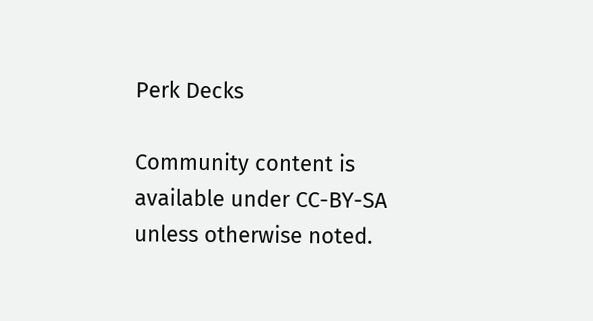Perk Decks

Community content is available under CC-BY-SA unless otherwise noted.